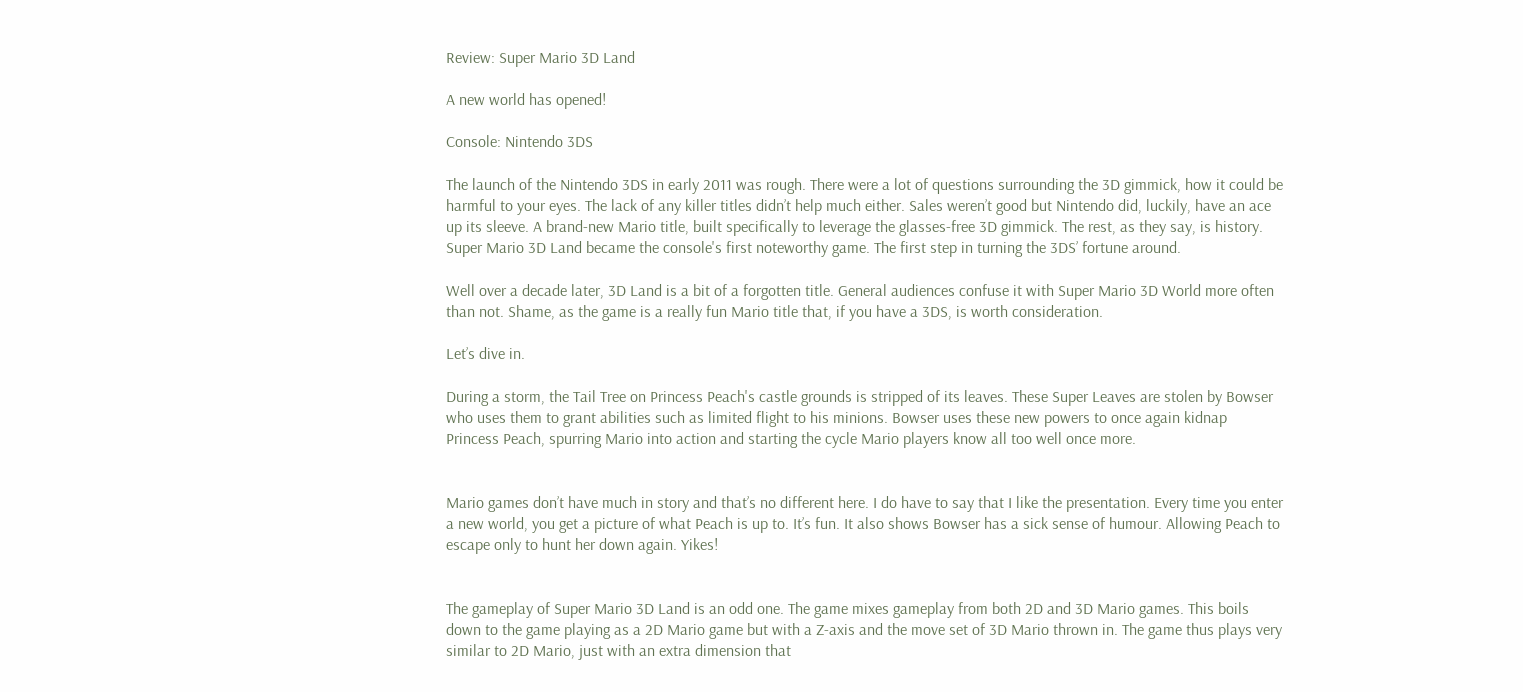Review: Super Mario 3D Land

A new world has opened!

Console: Nintendo 3DS

The launch of the Nintendo 3DS in early 2011 was rough. There were a lot of questions surrounding the 3D gimmick, how it could be harmful to your eyes. The lack of any killer titles didn’t help much either. Sales weren’t good but Nintendo did, luckily, have an ace up its sleeve. A brand-new Mario title, built specifically to leverage the glasses-free 3D gimmick. The rest, as they say, is history. Super Mario 3D Land became the console's first noteworthy game. The first step in turning the 3DS’ fortune around.

Well over a decade later, 3D Land is a bit of a forgotten title. General audiences confuse it with Super Mario 3D World more often than not. Shame, as the game is a really fun Mario title that, if you have a 3DS, is worth consideration.

Let’s dive in.

During a storm, the Tail Tree on Princess Peach's castle grounds is stripped of its leaves. These Super Leaves are stolen by Bowser who uses them to grant abilities such as limited flight to his minions. Bowser uses these new powers to once again kidnap Princess Peach, spurring Mario into action and starting the cycle Mario players know all too well once more.


Mario games don’t have much in story and that’s no different here. I do have to say that I like the presentation. Every time you enter a new world, you get a picture of what Peach is up to. It’s fun. It also shows Bowser has a sick sense of humour. Allowing Peach to escape only to hunt her down again. Yikes!


The gameplay of Super Mario 3D Land is an odd one. The game mixes gameplay from both 2D and 3D Mario games. This boils down to the game playing as a 2D Mario game but with a Z-axis and the move set of 3D Mario thrown in. The game thus plays very similar to 2D Mario, just with an extra dimension that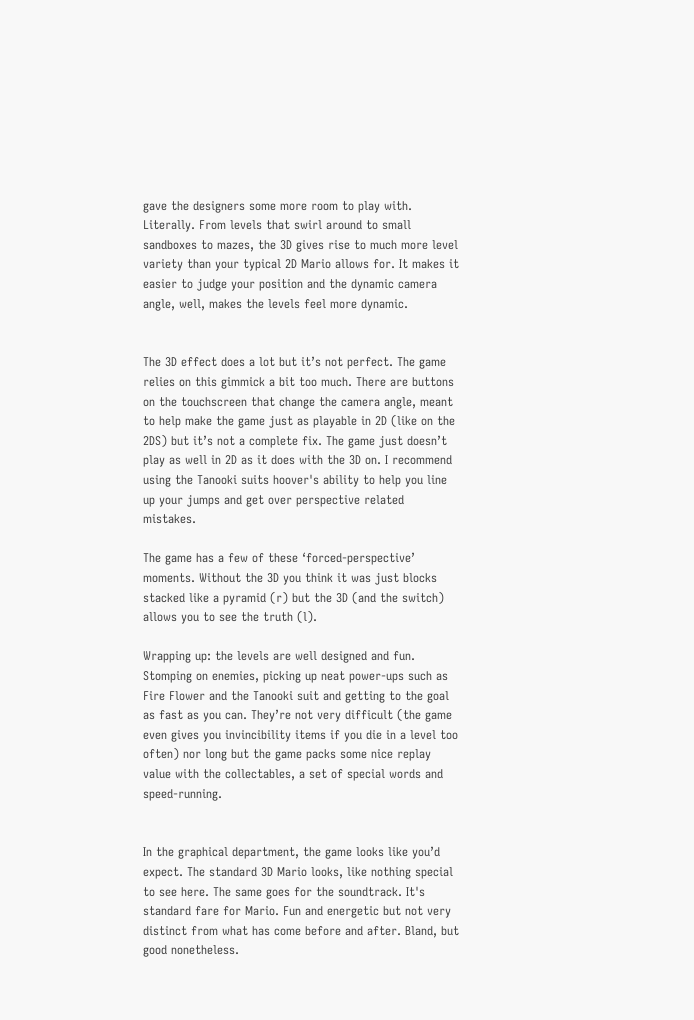gave the designers some more room to play with. Literally. From levels that swirl around to small sandboxes to mazes, the 3D gives rise to much more level variety than your typical 2D Mario allows for. It makes it easier to judge your position and the dynamic camera angle, well, makes the levels feel more dynamic.


The 3D effect does a lot but it’s not perfect. The game relies on this gimmick a bit too much. There are buttons on the touchscreen that change the camera angle, meant to help make the game just as playable in 2D (like on the 2DS) but it’s not a complete fix. The game just doesn’t play as well in 2D as it does with the 3D on. I recommend using the Tanooki suits hoover's ability to help you line up your jumps and get over perspective related mistakes.

The game has a few of these ‘forced-perspective’ moments. Without the 3D you think it was just blocks stacked like a pyramid (r) but the 3D (and the switch) allows you to see the truth (l).

Wrapping up: the levels are well designed and fun. Stomping on enemies, picking up neat power-ups such as Fire Flower and the Tanooki suit and getting to the goal as fast as you can. They’re not very difficult (the game even gives you invincibility items if you die in a level too often) nor long but the game packs some nice replay value with the collectables, a set of special words and speed-running.


In the graphical department, the game looks like you’d expect. The standard 3D Mario looks, like nothing special to see here. The same goes for the soundtrack. It's standard fare for Mario. Fun and energetic but not very distinct from what has come before and after. Bland, but good nonetheless.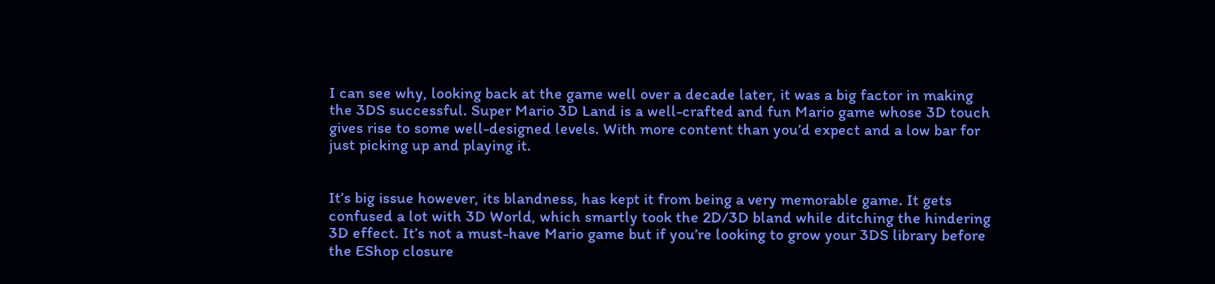I can see why, looking back at the game well over a decade later, it was a big factor in making the 3DS successful. Super Mario 3D Land is a well-crafted and fun Mario game whose 3D touch gives rise to some well-designed levels. With more content than you’d expect and a low bar for just picking up and playing it.


It’s big issue however, its blandness, has kept it from being a very memorable game. It gets confused a lot with 3D World, which smartly took the 2D/3D bland while ditching the hindering 3D effect. It’s not a must-have Mario game but if you’re looking to grow your 3DS library before the EShop closure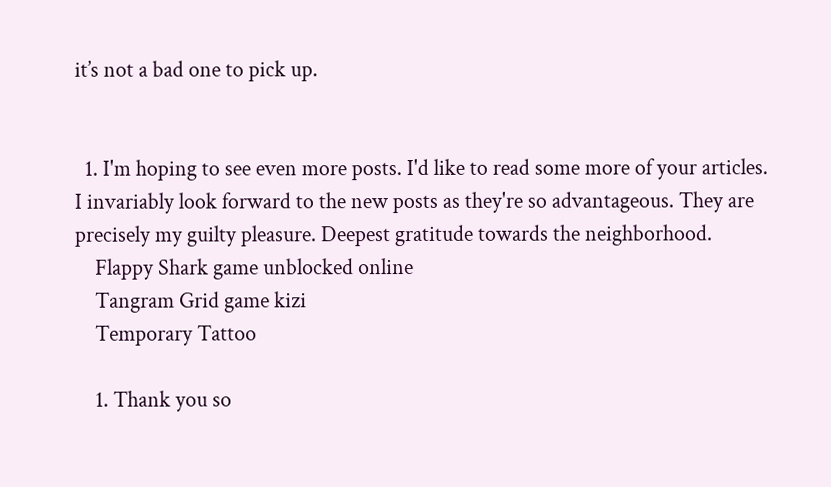it’s not a bad one to pick up.


  1. I'm hoping to see even more posts. I'd like to read some more of your articles. I invariably look forward to the new posts as they're so advantageous. They are precisely my guilty pleasure. Deepest gratitude towards the neighborhood.
    Flappy Shark game unblocked online
    Tangram Grid game kizi
    Temporary Tattoo

    1. Thank you so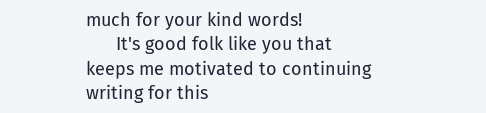much for your kind words!
      It's good folk like you that keeps me motivated to continuing writing for this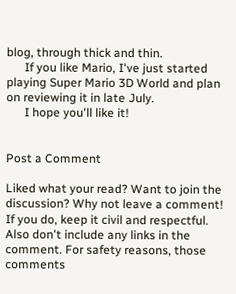blog, through thick and thin.
      If you like Mario, I've just started playing Super Mario 3D World and plan on reviewing it in late July.
      I hope you'll like it!


Post a Comment

Liked what your read? Want to join the discussion? Why not leave a comment! If you do, keep it civil and respectful. Also don't include any links in the comment. For safety reasons, those comments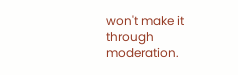won't make it through moderation.